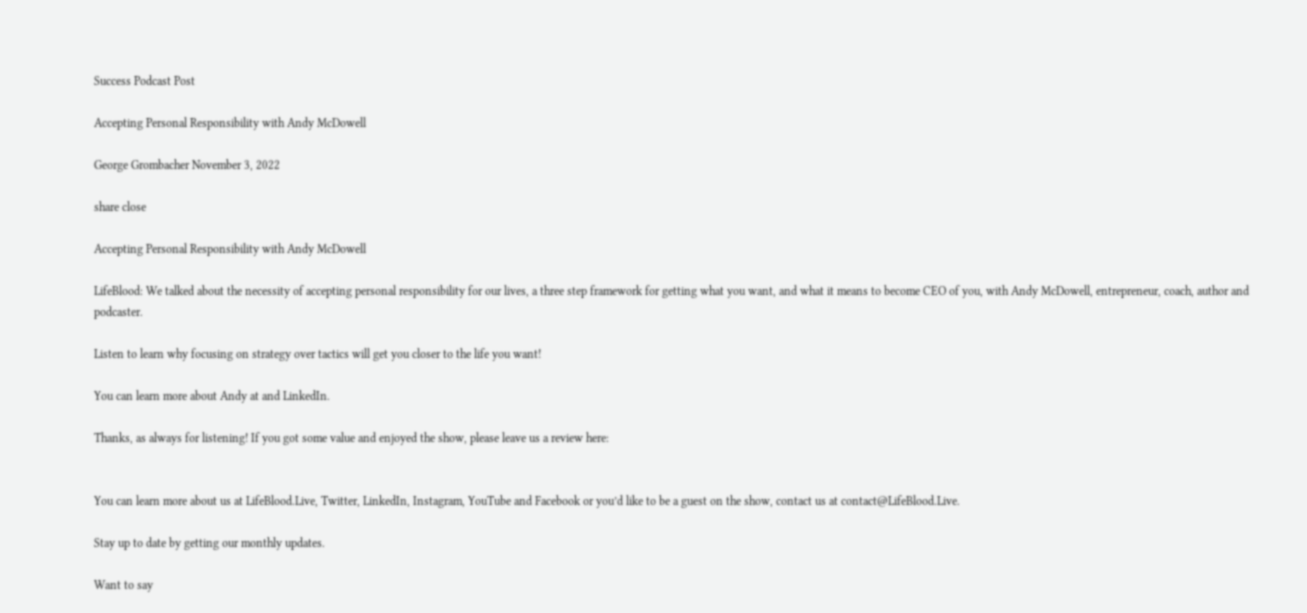Success Podcast Post

Accepting Personal Responsibility with Andy McDowell

George Grombacher November 3, 2022

share close

Accepting Personal Responsibility with Andy McDowell

LifeBlood: We talked about the necessity of accepting personal responsibility for our lives, a three step framework for getting what you want, and what it means to become CEO of you, with Andy McDowell, entrepreneur, coach, author and podcaster.

Listen to learn why focusing on strategy over tactics will get you closer to the life you want!

You can learn more about Andy at and LinkedIn.

Thanks, as always for listening! If you got some value and enjoyed the show, please leave us a review here:


You can learn more about us at LifeBlood.Live, Twitter, LinkedIn, Instagram, YouTube and Facebook or you’d like to be a guest on the show, contact us at contact@LifeBlood.Live.

Stay up to date by getting our monthly updates.

Want to say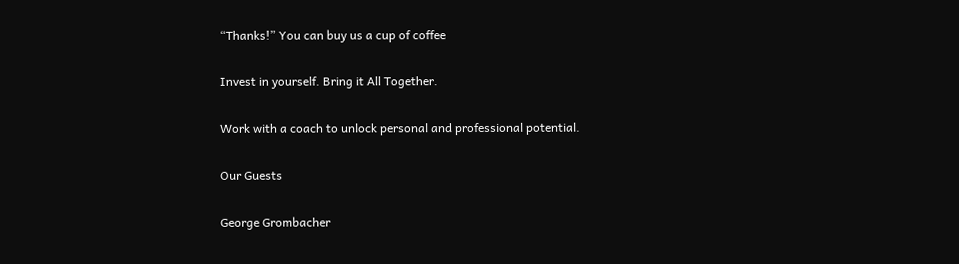“Thanks!” You can buy us a cup of coffee

Invest in yourself. Bring it All Together.

Work with a coach to unlock personal and professional potential.

Our Guests

George Grombacher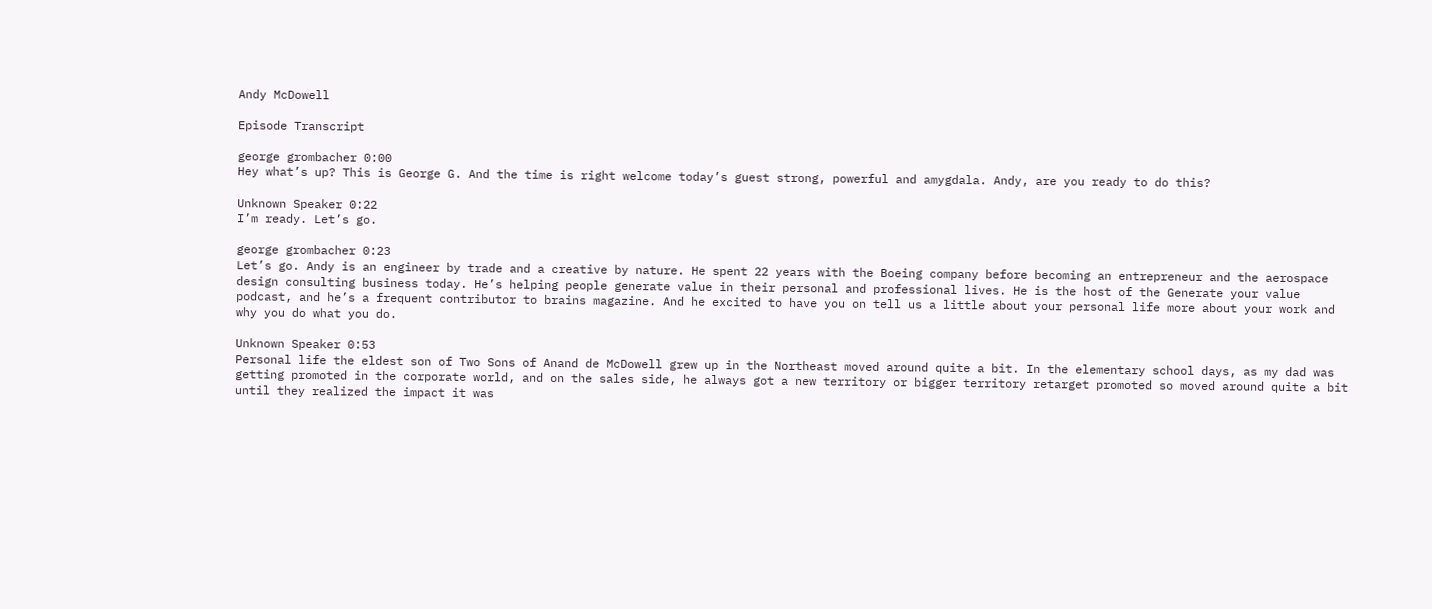Andy McDowell

Episode Transcript

george grombacher 0:00
Hey what’s up? This is George G. And the time is right welcome today’s guest strong, powerful and amygdala. Andy, are you ready to do this?

Unknown Speaker 0:22
I’m ready. Let’s go.

george grombacher 0:23
Let’s go. Andy is an engineer by trade and a creative by nature. He spent 22 years with the Boeing company before becoming an entrepreneur and the aerospace design consulting business today. He’s helping people generate value in their personal and professional lives. He is the host of the Generate your value podcast, and he’s a frequent contributor to brains magazine. And he excited to have you on tell us a little about your personal life more about your work and why you do what you do.

Unknown Speaker 0:53
Personal life the eldest son of Two Sons of Anand de McDowell grew up in the Northeast moved around quite a bit. In the elementary school days, as my dad was getting promoted in the corporate world, and on the sales side, he always got a new territory or bigger territory retarget promoted so moved around quite a bit until they realized the impact it was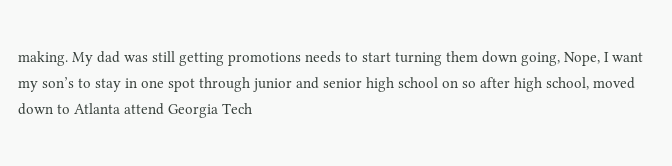making. My dad was still getting promotions needs to start turning them down going, Nope, I want my son’s to stay in one spot through junior and senior high school on so after high school, moved down to Atlanta attend Georgia Tech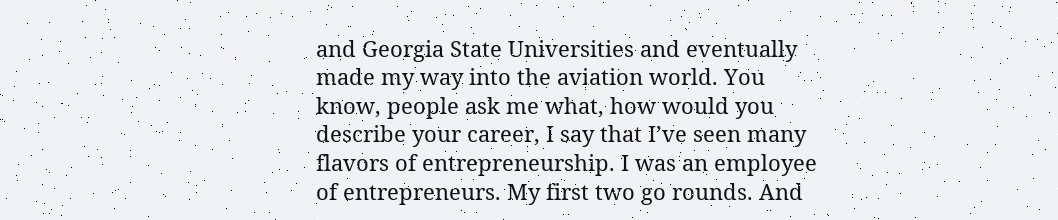and Georgia State Universities and eventually made my way into the aviation world. You know, people ask me what, how would you describe your career, I say that I’ve seen many flavors of entrepreneurship. I was an employee of entrepreneurs. My first two go rounds. And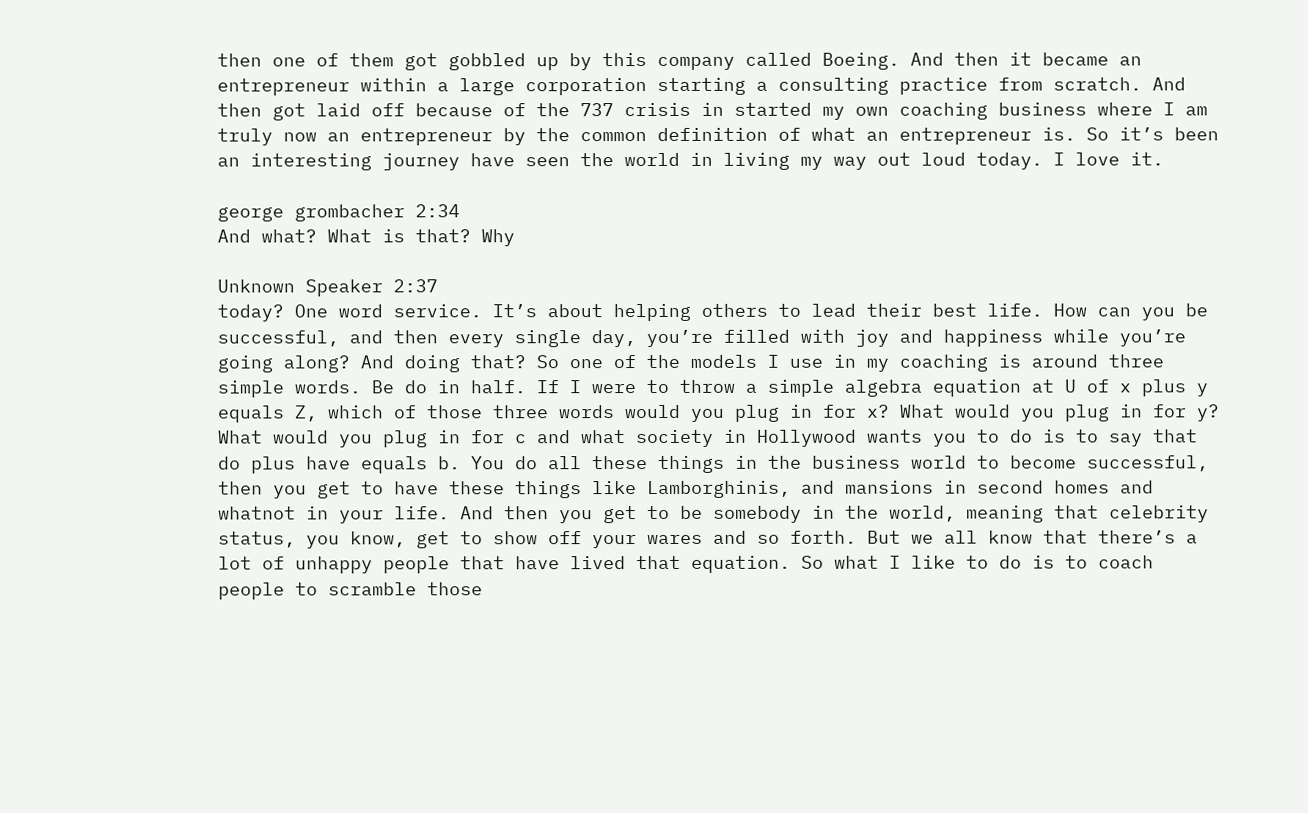then one of them got gobbled up by this company called Boeing. And then it became an entrepreneur within a large corporation starting a consulting practice from scratch. And then got laid off because of the 737 crisis in started my own coaching business where I am truly now an entrepreneur by the common definition of what an entrepreneur is. So it’s been an interesting journey have seen the world in living my way out loud today. I love it.

george grombacher 2:34
And what? What is that? Why

Unknown Speaker 2:37
today? One word service. It’s about helping others to lead their best life. How can you be successful, and then every single day, you’re filled with joy and happiness while you’re going along? And doing that? So one of the models I use in my coaching is around three simple words. Be do in half. If I were to throw a simple algebra equation at U of x plus y equals Z, which of those three words would you plug in for x? What would you plug in for y? What would you plug in for c and what society in Hollywood wants you to do is to say that do plus have equals b. You do all these things in the business world to become successful, then you get to have these things like Lamborghinis, and mansions in second homes and whatnot in your life. And then you get to be somebody in the world, meaning that celebrity status, you know, get to show off your wares and so forth. But we all know that there’s a lot of unhappy people that have lived that equation. So what I like to do is to coach people to scramble those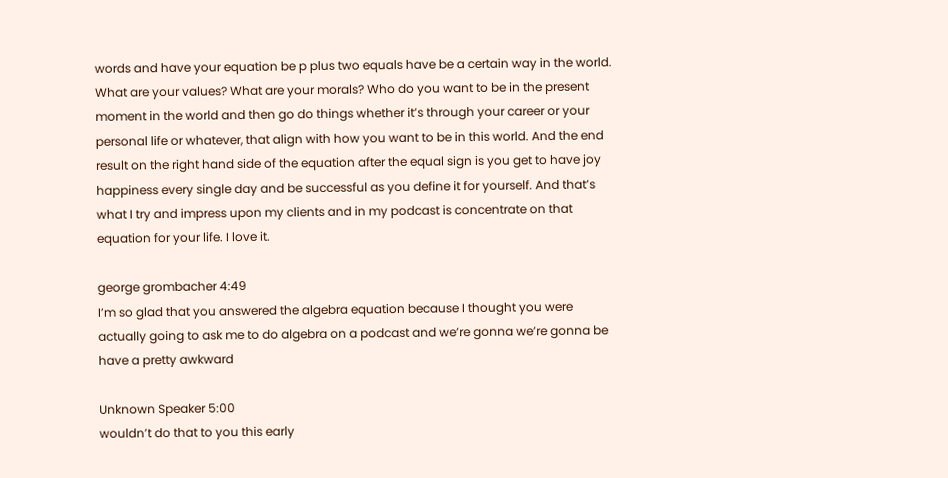words and have your equation be p plus two equals have be a certain way in the world. What are your values? What are your morals? Who do you want to be in the present moment in the world and then go do things whether it’s through your career or your personal life or whatever, that align with how you want to be in this world. And the end result on the right hand side of the equation after the equal sign is you get to have joy happiness every single day and be successful as you define it for yourself. And that’s what I try and impress upon my clients and in my podcast is concentrate on that equation for your life. I love it.

george grombacher 4:49
I’m so glad that you answered the algebra equation because I thought you were actually going to ask me to do algebra on a podcast and we’re gonna we’re gonna be have a pretty awkward

Unknown Speaker 5:00
wouldn’t do that to you this early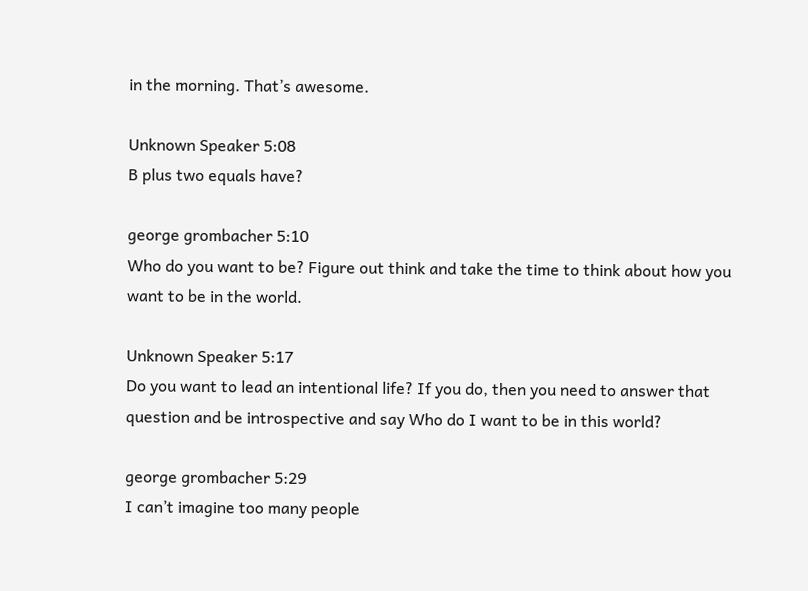in the morning. That’s awesome.

Unknown Speaker 5:08
B plus two equals have?

george grombacher 5:10
Who do you want to be? Figure out think and take the time to think about how you want to be in the world.

Unknown Speaker 5:17
Do you want to lead an intentional life? If you do, then you need to answer that question and be introspective and say Who do I want to be in this world?

george grombacher 5:29
I can’t imagine too many people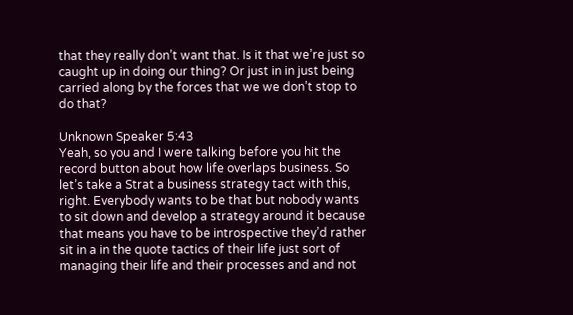that they really don’t want that. Is it that we’re just so caught up in doing our thing? Or just in in just being carried along by the forces that we we don’t stop to do that?

Unknown Speaker 5:43
Yeah, so you and I were talking before you hit the record button about how life overlaps business. So let’s take a Strat a business strategy tact with this, right. Everybody wants to be that but nobody wants to sit down and develop a strategy around it because that means you have to be introspective they’d rather sit in a in the quote tactics of their life just sort of managing their life and their processes and and not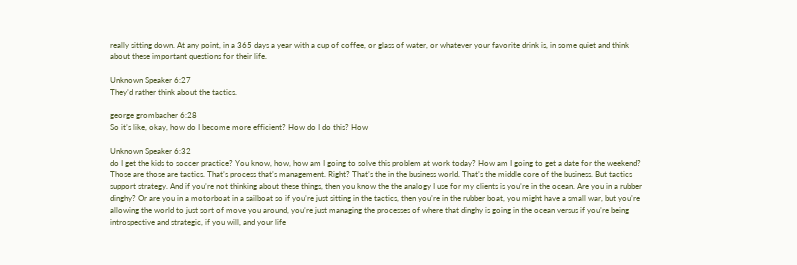really sitting down. At any point, in a 365 days a year with a cup of coffee, or glass of water, or whatever your favorite drink is, in some quiet and think about these important questions for their life.

Unknown Speaker 6:27
They’d rather think about the tactics.

george grombacher 6:28
So it’s like, okay, how do I become more efficient? How do I do this? How

Unknown Speaker 6:32
do I get the kids to soccer practice? You know, how, how am I going to solve this problem at work today? How am I going to get a date for the weekend? Those are those are tactics. That’s process that’s management. Right? That’s the in the business world. That’s the middle core of the business. But tactics support strategy. And if you’re not thinking about these things, then you know the the analogy I use for my clients is you’re in the ocean. Are you in a rubber dinghy? Or are you in a motorboat in a sailboat so if you’re just sitting in the tactics, then you’re in the rubber boat, you might have a small war, but you’re allowing the world to just sort of move you around, you’re just managing the processes of where that dinghy is going in the ocean versus if you’re being introspective and strategic, if you will, and your life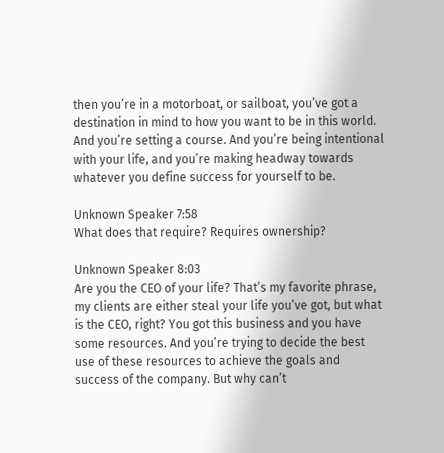then you’re in a motorboat, or sailboat, you’ve got a destination in mind to how you want to be in this world. And you’re setting a course. And you’re being intentional with your life, and you’re making headway towards whatever you define success for yourself to be.

Unknown Speaker 7:58
What does that require? Requires ownership?

Unknown Speaker 8:03
Are you the CEO of your life? That’s my favorite phrase, my clients are either steal your life you’ve got, but what is the CEO, right? You got this business and you have some resources. And you’re trying to decide the best use of these resources to achieve the goals and success of the company. But why can’t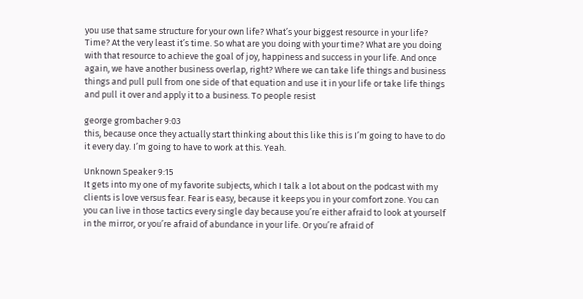you use that same structure for your own life? What’s your biggest resource in your life? Time? At the very least it’s time. So what are you doing with your time? What are you doing with that resource to achieve the goal of joy, happiness and success in your life. And once again, we have another business overlap, right? Where we can take life things and business things and pull pull from one side of that equation and use it in your life or take life things and pull it over and apply it to a business. To people resist

george grombacher 9:03
this, because once they actually start thinking about this like this is I’m going to have to do it every day. I’m going to have to work at this. Yeah.

Unknown Speaker 9:15
It gets into my one of my favorite subjects, which I talk a lot about on the podcast with my clients is love versus fear. Fear is easy, because it keeps you in your comfort zone. You can you can live in those tactics every single day because you’re either afraid to look at yourself in the mirror, or you’re afraid of abundance in your life. Or you’re afraid of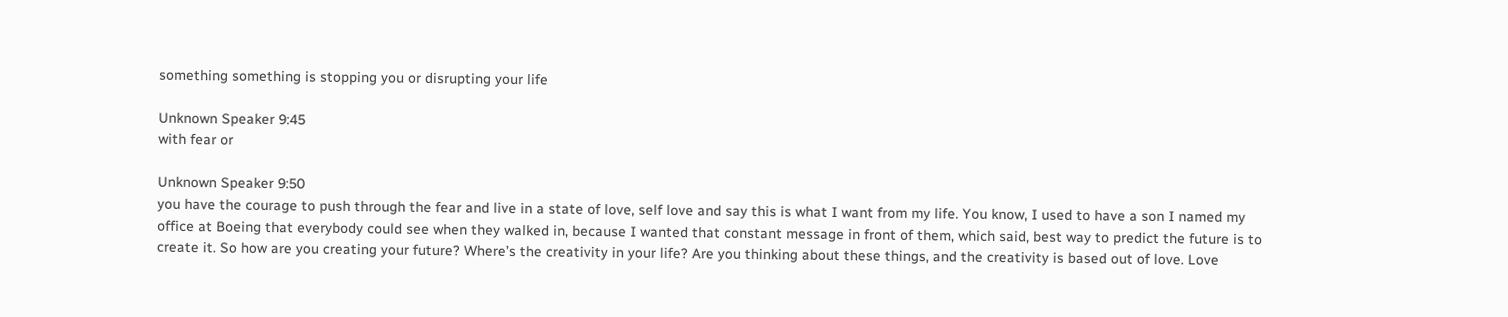something something is stopping you or disrupting your life

Unknown Speaker 9:45
with fear or

Unknown Speaker 9:50
you have the courage to push through the fear and live in a state of love, self love and say this is what I want from my life. You know, I used to have a son I named my office at Boeing that everybody could see when they walked in, because I wanted that constant message in front of them, which said, best way to predict the future is to create it. So how are you creating your future? Where’s the creativity in your life? Are you thinking about these things, and the creativity is based out of love. Love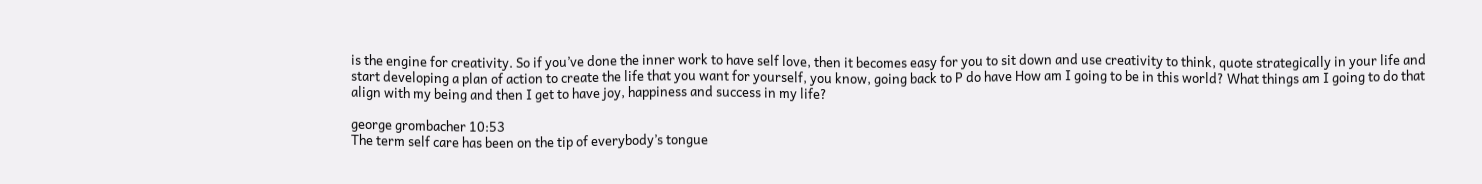is the engine for creativity. So if you’ve done the inner work to have self love, then it becomes easy for you to sit down and use creativity to think, quote strategically in your life and start developing a plan of action to create the life that you want for yourself, you know, going back to P do have How am I going to be in this world? What things am I going to do that align with my being and then I get to have joy, happiness and success in my life?

george grombacher 10:53
The term self care has been on the tip of everybody’s tongue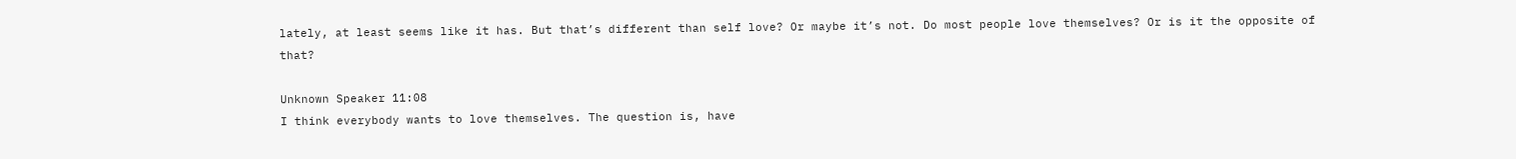lately, at least seems like it has. But that’s different than self love? Or maybe it’s not. Do most people love themselves? Or is it the opposite of that?

Unknown Speaker 11:08
I think everybody wants to love themselves. The question is, have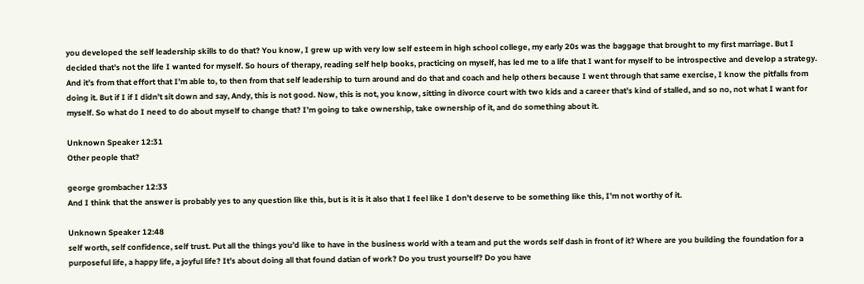you developed the self leadership skills to do that? You know, I grew up with very low self esteem in high school college, my early 20s was the baggage that brought to my first marriage. But I decided that’s not the life I wanted for myself. So hours of therapy, reading self help books, practicing on myself, has led me to a life that I want for myself to be introspective and develop a strategy. And it’s from that effort that I’m able to, to then from that self leadership to turn around and do that and coach and help others because I went through that same exercise, I know the pitfalls from doing it. But if I if I didn’t sit down and say, Andy, this is not good. Now, this is not, you know, sitting in divorce court with two kids and a career that’s kind of stalled, and so no, not what I want for myself. So what do I need to do about myself to change that? I’m going to take ownership, take ownership of it, and do something about it.

Unknown Speaker 12:31
Other people that?

george grombacher 12:33
And I think that the answer is probably yes to any question like this, but is it is it also that I feel like I don’t deserve to be something like this, I’m not worthy of it.

Unknown Speaker 12:48
self worth, self confidence, self trust. Put all the things you’d like to have in the business world with a team and put the words self dash in front of it? Where are you building the foundation for a purposeful life, a happy life, a joyful life? It’s about doing all that found datian of work? Do you trust yourself? Do you have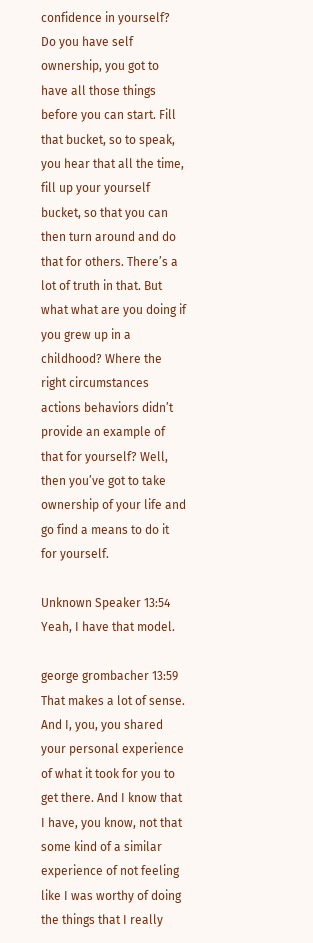confidence in yourself? Do you have self ownership, you got to have all those things before you can start. Fill that bucket, so to speak, you hear that all the time, fill up your yourself bucket, so that you can then turn around and do that for others. There’s a lot of truth in that. But what what are you doing if you grew up in a childhood? Where the right circumstances actions behaviors didn’t provide an example of that for yourself? Well, then you’ve got to take ownership of your life and go find a means to do it for yourself.

Unknown Speaker 13:54
Yeah, I have that model.

george grombacher 13:59
That makes a lot of sense. And I, you, you shared your personal experience of what it took for you to get there. And I know that I have, you know, not that some kind of a similar experience of not feeling like I was worthy of doing the things that I really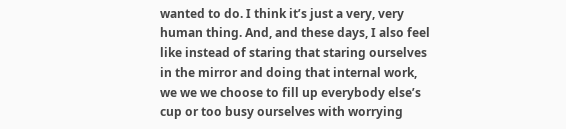wanted to do. I think it’s just a very, very human thing. And, and these days, I also feel like instead of staring that staring ourselves in the mirror and doing that internal work, we we we choose to fill up everybody else’s cup or too busy ourselves with worrying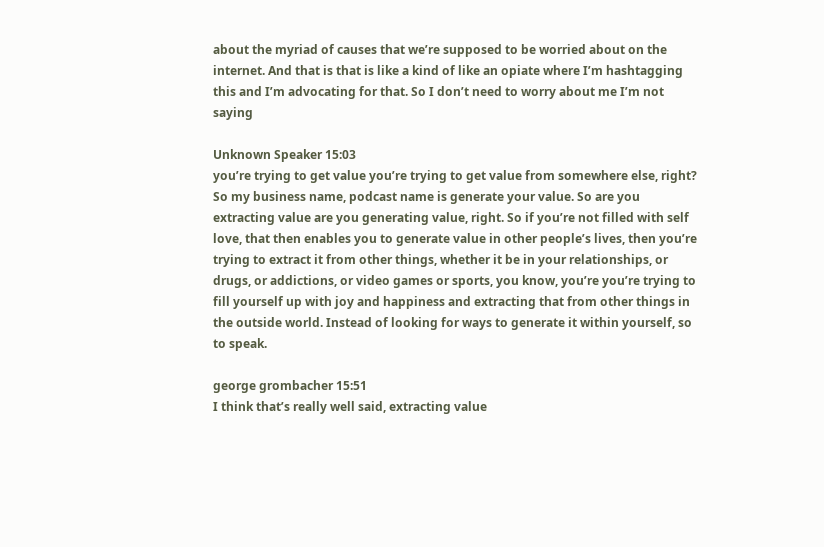about the myriad of causes that we’re supposed to be worried about on the internet. And that is that is like a kind of like an opiate where I’m hashtagging this and I’m advocating for that. So I don’t need to worry about me I’m not saying

Unknown Speaker 15:03
you’re trying to get value you’re trying to get value from somewhere else, right? So my business name, podcast name is generate your value. So are you extracting value are you generating value, right. So if you’re not filled with self love, that then enables you to generate value in other people’s lives, then you’re trying to extract it from other things, whether it be in your relationships, or drugs, or addictions, or video games or sports, you know, you’re you’re trying to fill yourself up with joy and happiness and extracting that from other things in the outside world. Instead of looking for ways to generate it within yourself, so to speak.

george grombacher 15:51
I think that’s really well said, extracting value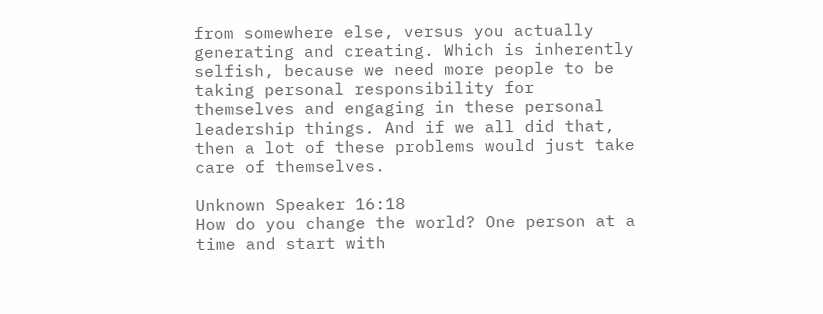from somewhere else, versus you actually generating and creating. Which is inherently selfish, because we need more people to be taking personal responsibility for themselves and engaging in these personal leadership things. And if we all did that, then a lot of these problems would just take care of themselves.

Unknown Speaker 16:18
How do you change the world? One person at a time and start with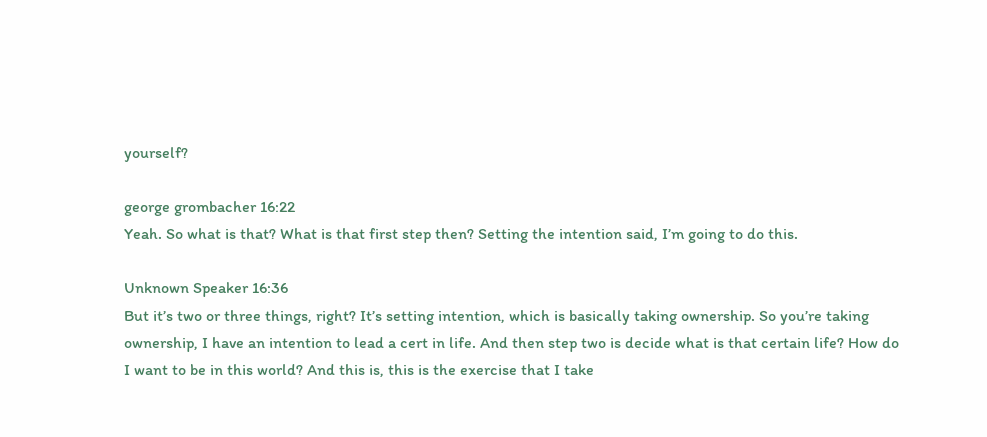yourself?

george grombacher 16:22
Yeah. So what is that? What is that first step then? Setting the intention said, I’m going to do this.

Unknown Speaker 16:36
But it’s two or three things, right? It’s setting intention, which is basically taking ownership. So you’re taking ownership, I have an intention to lead a cert in life. And then step two is decide what is that certain life? How do I want to be in this world? And this is, this is the exercise that I take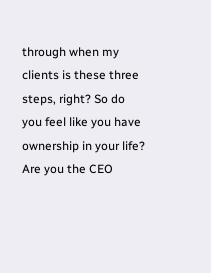through when my clients is these three steps, right? So do you feel like you have ownership in your life? Are you the CEO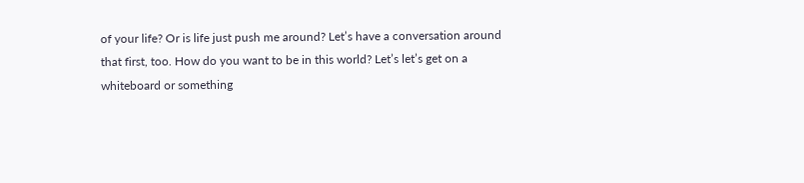of your life? Or is life just push me around? Let’s have a conversation around that first, too. How do you want to be in this world? Let’s let’s get on a whiteboard or something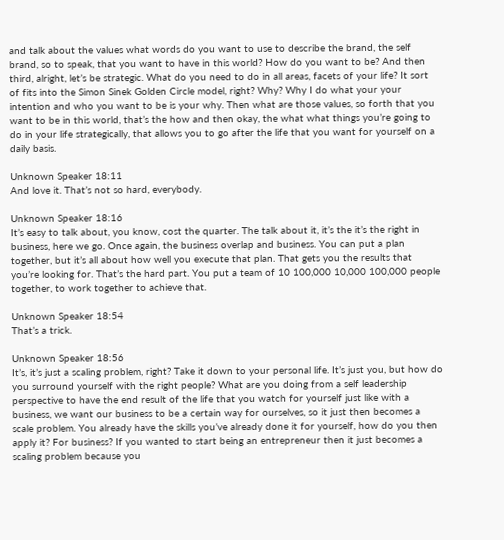and talk about the values what words do you want to use to describe the brand, the self brand, so to speak, that you want to have in this world? How do you want to be? And then third, alright, let’s be strategic. What do you need to do in all areas, facets of your life? It sort of fits into the Simon Sinek Golden Circle model, right? Why? Why I do what your your intention and who you want to be is your why. Then what are those values, so forth that you want to be in this world, that’s the how and then okay, the what what things you’re going to do in your life strategically, that allows you to go after the life that you want for yourself on a daily basis.

Unknown Speaker 18:11
And love it. That’s not so hard, everybody.

Unknown Speaker 18:16
It’s easy to talk about, you know, cost the quarter. The talk about it, it’s the it’s the right in business, here we go. Once again, the business overlap and business. You can put a plan together, but it’s all about how well you execute that plan. That gets you the results that you’re looking for. That’s the hard part. You put a team of 10 100,000 10,000 100,000 people together, to work together to achieve that.

Unknown Speaker 18:54
That’s a trick.

Unknown Speaker 18:56
It’s, it’s just a scaling problem, right? Take it down to your personal life. It’s just you, but how do you surround yourself with the right people? What are you doing from a self leadership perspective to have the end result of the life that you watch for yourself just like with a business, we want our business to be a certain way for ourselves, so it just then becomes a scale problem. You already have the skills you’ve already done it for yourself, how do you then apply it? For business? If you wanted to start being an entrepreneur then it just becomes a scaling problem because you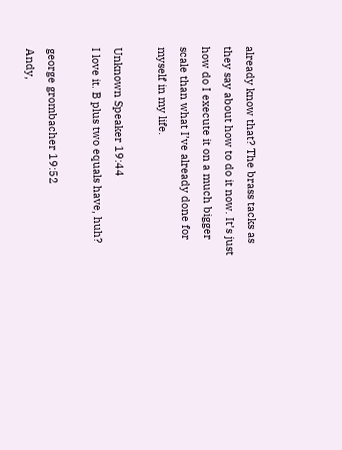already know that? The brass tacks as they say about how to do it now. It’s just how do I execute it on a much bigger scale than what I’ve already done for myself in my life.

Unknown Speaker 19:44
I love it. B plus two equals have, huh?

george grombacher 19:52
Andy,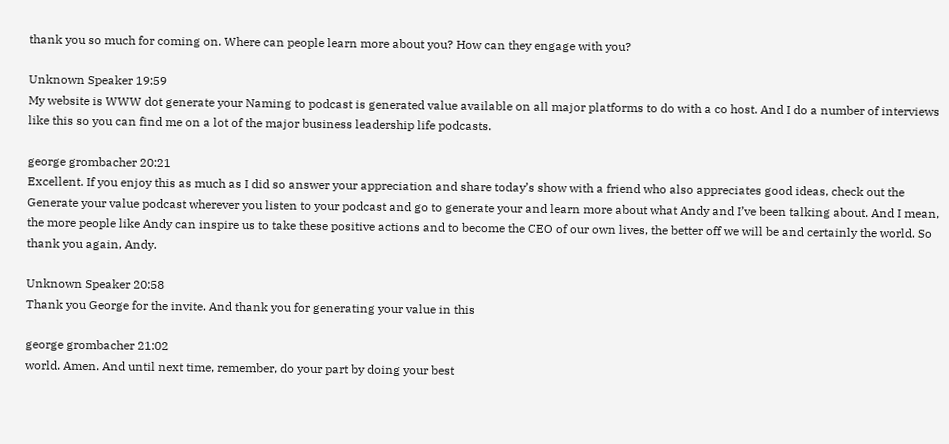thank you so much for coming on. Where can people learn more about you? How can they engage with you?

Unknown Speaker 19:59
My website is WWW dot generate your Naming to podcast is generated value available on all major platforms to do with a co host. And I do a number of interviews like this so you can find me on a lot of the major business leadership life podcasts.

george grombacher 20:21
Excellent. If you enjoy this as much as I did so answer your appreciation and share today’s show with a friend who also appreciates good ideas, check out the Generate your value podcast wherever you listen to your podcast and go to generate your and learn more about what Andy and I’ve been talking about. And I mean, the more people like Andy can inspire us to take these positive actions and to become the CEO of our own lives, the better off we will be and certainly the world. So thank you again, Andy.

Unknown Speaker 20:58
Thank you George for the invite. And thank you for generating your value in this

george grombacher 21:02
world. Amen. And until next time, remember, do your part by doing your best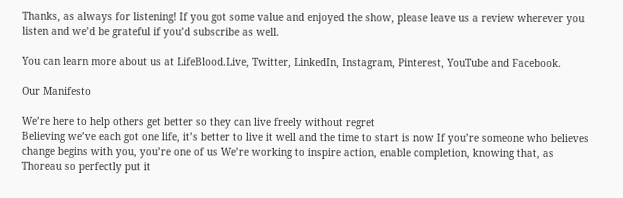Thanks, as always for listening! If you got some value and enjoyed the show, please leave us a review wherever you listen and we’d be grateful if you’d subscribe as well.

You can learn more about us at LifeBlood.Live, Twitter, LinkedIn, Instagram, Pinterest, YouTube and Facebook.

Our Manifesto

We’re here to help others get better so they can live freely without regret
Believing we’ve each got one life, it’s better to live it well and the time to start is now If you’re someone who believes change begins with you, you’re one of us We’re working to inspire action, enable completion, knowing that, as Thoreau so perfectly put it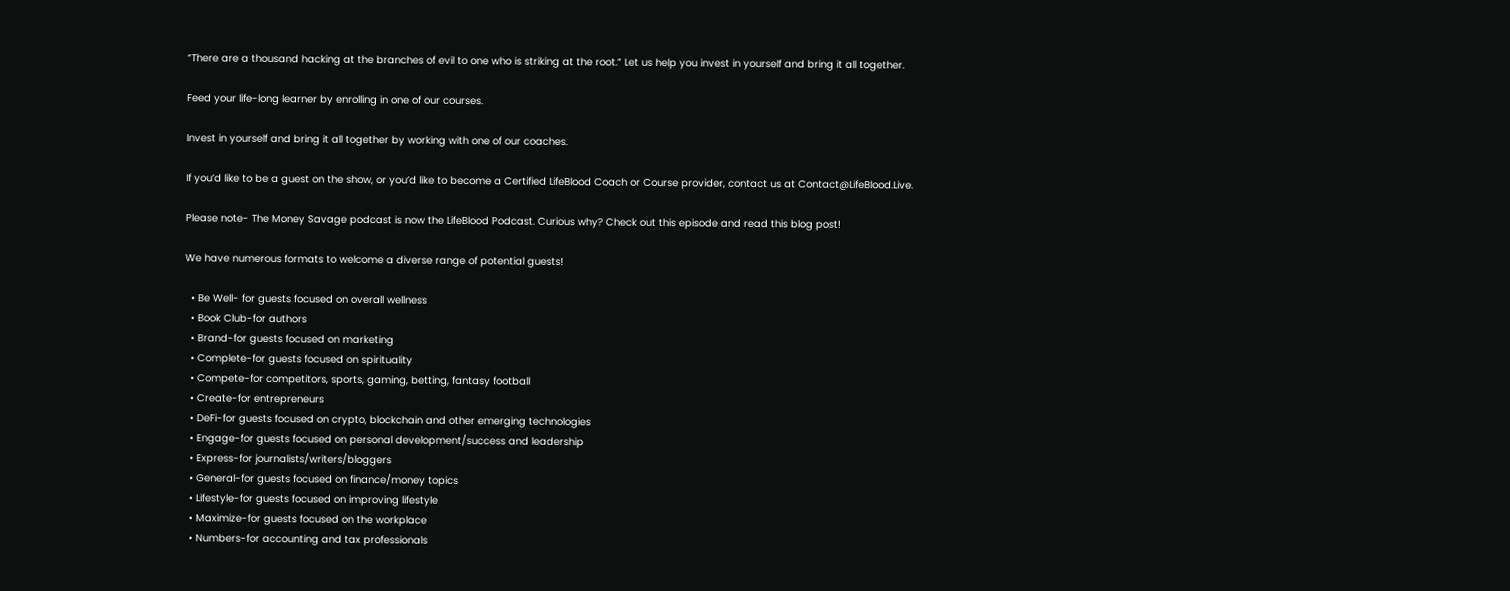“There are a thousand hacking at the branches of evil to one who is striking at the root.” Let us help you invest in yourself and bring it all together.

Feed your life-long learner by enrolling in one of our courses.

Invest in yourself and bring it all together by working with one of our coaches.

If you’d like to be a guest on the show, or you’d like to become a Certified LifeBlood Coach or Course provider, contact us at Contact@LifeBlood.Live.

Please note- The Money Savage podcast is now the LifeBlood Podcast. Curious why? Check out this episode and read this blog post!

We have numerous formats to welcome a diverse range of potential guests!

  • Be Well- for guests focused on overall wellness
  • Book Club-for authors
  • Brand-for guests focused on marketing
  • Complete-for guests focused on spirituality
  • Compete-for competitors, sports, gaming, betting, fantasy football
  • Create-for entrepreneurs
  • DeFi-for guests focused on crypto, blockchain and other emerging technologies
  • Engage-for guests focused on personal development/success and leadership
  • Express-for journalists/writers/bloggers
  • General-for guests focused on finance/money topics
  • Lifestyle-for guests focused on improving lifestyle
  • Maximize-for guests focused on the workplace
  • Numbers-for accounting and tax professionals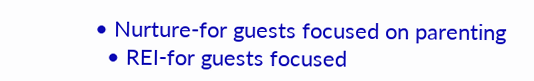• Nurture-for guests focused on parenting
  • REI-for guests focused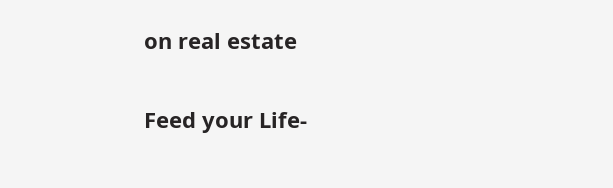on real estate

Feed your Life-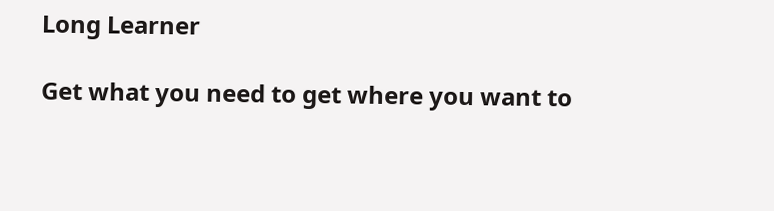Long Learner

Get what you need to get where you want to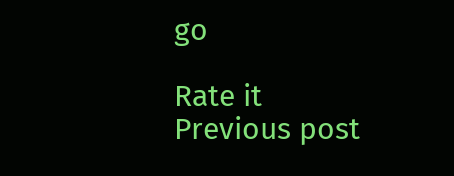go

Rate it
Previous post